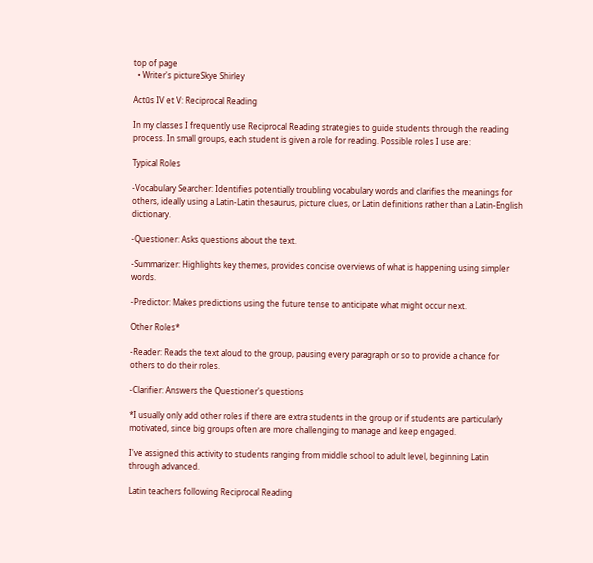top of page
  • Writer's pictureSkye Shirley

Actūs IV et V: Reciprocal Reading

In my classes I frequently use Reciprocal Reading strategies to guide students through the reading process. In small groups, each student is given a role for reading. Possible roles I use are:

Typical Roles

-Vocabulary Searcher: Identifies potentially troubling vocabulary words and clarifies the meanings for others, ideally using a Latin-Latin thesaurus, picture clues, or Latin definitions rather than a Latin-English dictionary.

-Questioner: Asks questions about the text.

-Summarizer: Highlights key themes, provides concise overviews of what is happening using simpler words.

-Predictor: Makes predictions using the future tense to anticipate what might occur next.

Other Roles*

-Reader: Reads the text aloud to the group, pausing every paragraph or so to provide a chance for others to do their roles.

-Clarifier: Answers the Questioner's questions

*I usually only add other roles if there are extra students in the group or if students are particularly motivated, since big groups often are more challenging to manage and keep engaged.

I've assigned this activity to students ranging from middle school to adult level, beginning Latin through advanced.

Latin teachers following Reciprocal Reading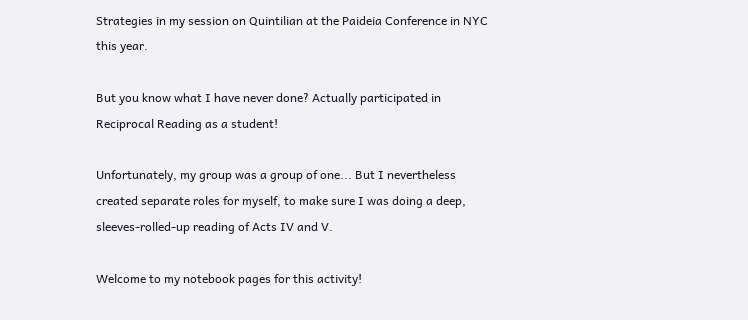Strategies in my session on Quintilian at the Paideia Conference in NYC this year.

But you know what I have never done? Actually participated in Reciprocal Reading as a student!

Unfortunately, my group was a group of one... But I nevertheless created separate roles for myself, to make sure I was doing a deep, sleeves-rolled-up reading of Acts IV and V.

Welcome to my notebook pages for this activity!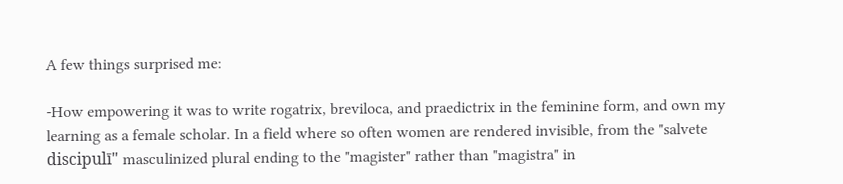A few things surprised me:

-How empowering it was to write rogatrix, breviloca, and praedictrix in the feminine form, and own my learning as a female scholar. In a field where so often women are rendered invisible, from the "salvete discipulī" masculinized plural ending to the "magister" rather than "magistra" in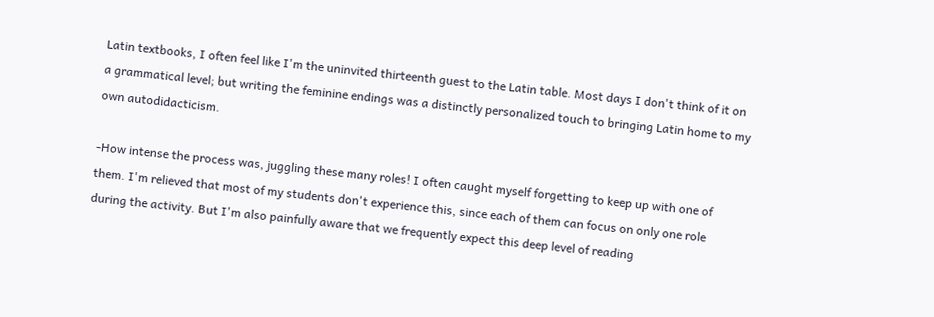Latin textbooks, I often feel like I'm the uninvited thirteenth guest to the Latin table. Most days I don't think of it on a grammatical level; but writing the feminine endings was a distinctly personalized touch to bringing Latin home to my own autodidacticism.

-How intense the process was, juggling these many roles! I often caught myself forgetting to keep up with one of them. I'm relieved that most of my students don't experience this, since each of them can focus on only one role during the activity. But I'm also painfully aware that we frequently expect this deep level of reading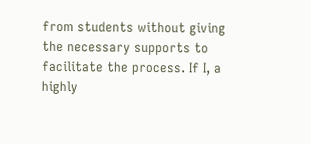from students without giving the necessary supports to facilitate the process. If I, a highly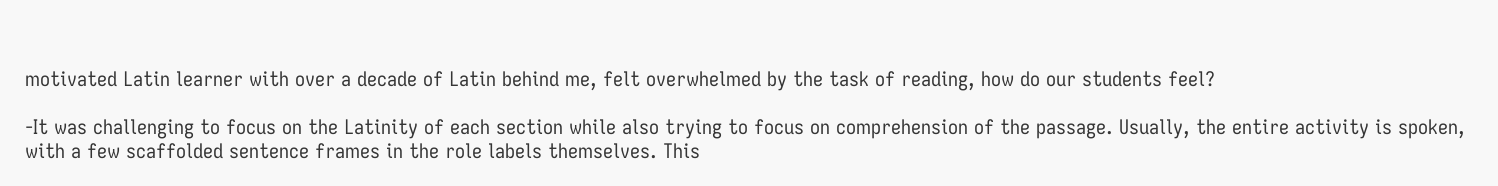motivated Latin learner with over a decade of Latin behind me, felt overwhelmed by the task of reading, how do our students feel?

-It was challenging to focus on the Latinity of each section while also trying to focus on comprehension of the passage. Usually, the entire activity is spoken, with a few scaffolded sentence frames in the role labels themselves. This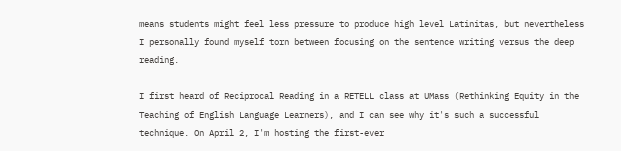means students might feel less pressure to produce high level Latinitas, but nevertheless I personally found myself torn between focusing on the sentence writing versus the deep reading.

I first heard of Reciprocal Reading in a RETELL class at UMass (Rethinking Equity in the Teaching of English Language Learners), and I can see why it's such a successful technique. On April 2, I'm hosting the first-ever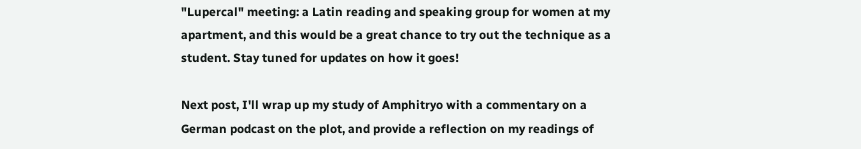"Lupercal" meeting: a Latin reading and speaking group for women at my apartment, and this would be a great chance to try out the technique as a student. Stay tuned for updates on how it goes!

Next post, I'll wrap up my study of Amphitryo with a commentary on a German podcast on the plot, and provide a reflection on my readings of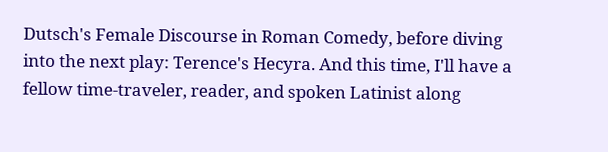Dutsch's Female Discourse in Roman Comedy, before diving into the next play: Terence's Hecyra. And this time, I'll have a fellow time-traveler, reader, and spoken Latinist along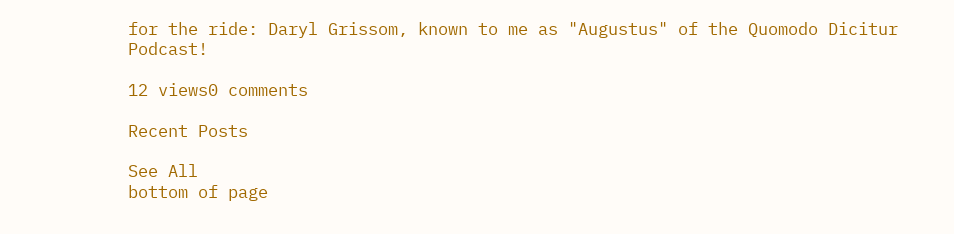for the ride: Daryl Grissom, known to me as "Augustus" of the Quomodo Dicitur Podcast!

12 views0 comments

Recent Posts

See All
bottom of page